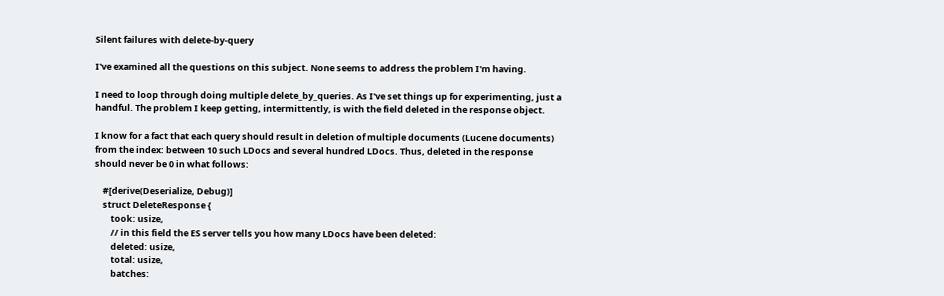Silent failures with delete-by-query

I've examined all the questions on this subject. None seems to address the problem I'm having.

I need to loop through doing multiple delete_by_queries. As I've set things up for experimenting, just a handful. The problem I keep getting, intermittently, is with the field deleted in the response object.

I know for a fact that each query should result in deletion of multiple documents (Lucene documents) from the index: between 10 such LDocs and several hundred LDocs. Thus, deleted in the response should never be 0 in what follows:

    #[derive(Deserialize, Debug)]
    struct DeleteResponse {
        took: usize,
        // in this field the ES server tells you how many LDocs have been deleted:
        deleted: usize,
        total: usize,
        batches: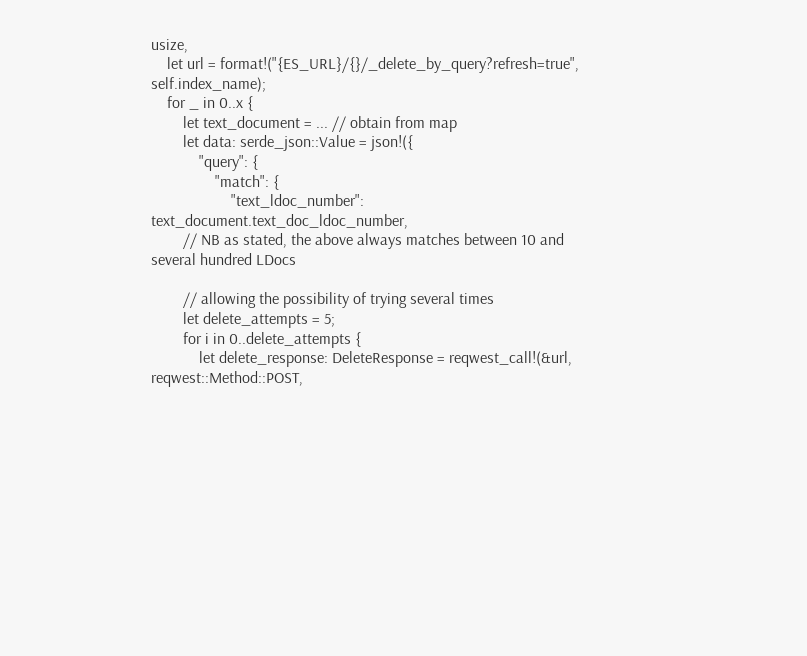usize,
    let url = format!("{ES_URL}/{}/_delete_by_query?refresh=true", self.index_name);
    for _ in 0..x {
        let text_document = ... // obtain from map
        let data: serde_json::Value = json!({
            "query": {
                "match": {
                    "text_ldoc_number": text_document.text_doc_ldoc_number,
        // NB as stated, the above always matches between 10 and several hundred LDocs

        // allowing the possibility of trying several times
        let delete_attempts = 5;
        for i in 0..delete_attempts {
            let delete_response: DeleteResponse = reqwest_call!(&url, reqwest::Method::POST,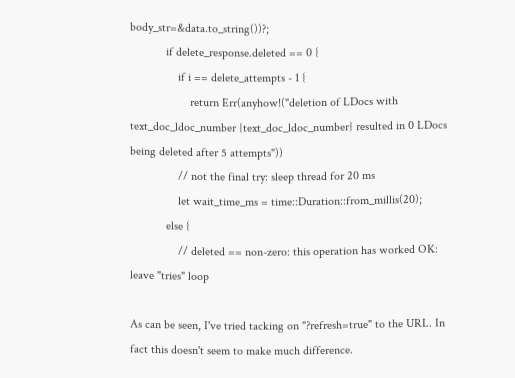body_str=&data.to_string())?;
            if delete_response.deleted == 0 {
                if i == delete_attempts - 1 {
                    return Err(anyhow!("deletion of LDocs with text_doc_ldoc_number {text_doc_ldoc_number} resulted in 0 LDocs being deleted after 5 attempts"))
                // not the final try: sleep thread for 20 ms
                let wait_time_ms = time::Duration::from_millis(20);
            else {
                // deleted == non-zero: this operation has worked OK: leave "tries" loop

As can be seen, I've tried tacking on "?refresh=true" to the URL. In fact this doesn't seem to make much difference.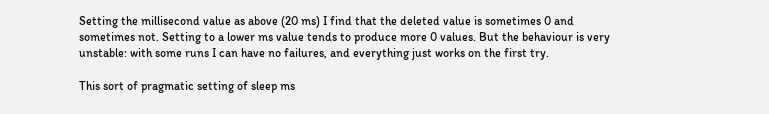Setting the millisecond value as above (20 ms) I find that the deleted value is sometimes 0 and sometimes not. Setting to a lower ms value tends to produce more 0 values. But the behaviour is very unstable: with some runs I can have no failures, and everything just works on the first try.

This sort of pragmatic setting of sleep ms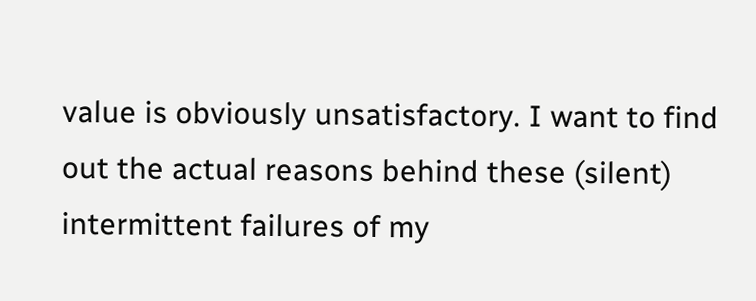value is obviously unsatisfactory. I want to find out the actual reasons behind these (silent) intermittent failures of my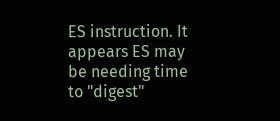ES instruction. It appears ES may be needing time to "digest"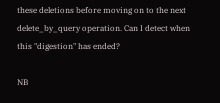these deletions before moving on to the next delete_by_query operation. Can I detect when this "digestion" has ended?

NB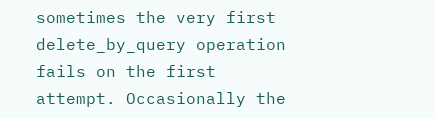sometimes the very first delete_by_query operation fails on the first attempt. Occasionally the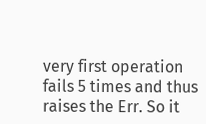very first operation fails 5 times and thus raises the Err. So it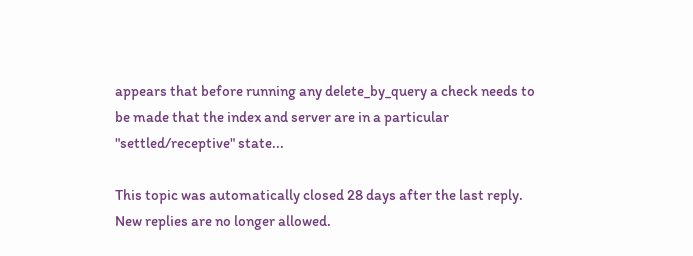appears that before running any delete_by_query a check needs to be made that the index and server are in a particular "settled/receptive" state...

This topic was automatically closed 28 days after the last reply. New replies are no longer allowed.